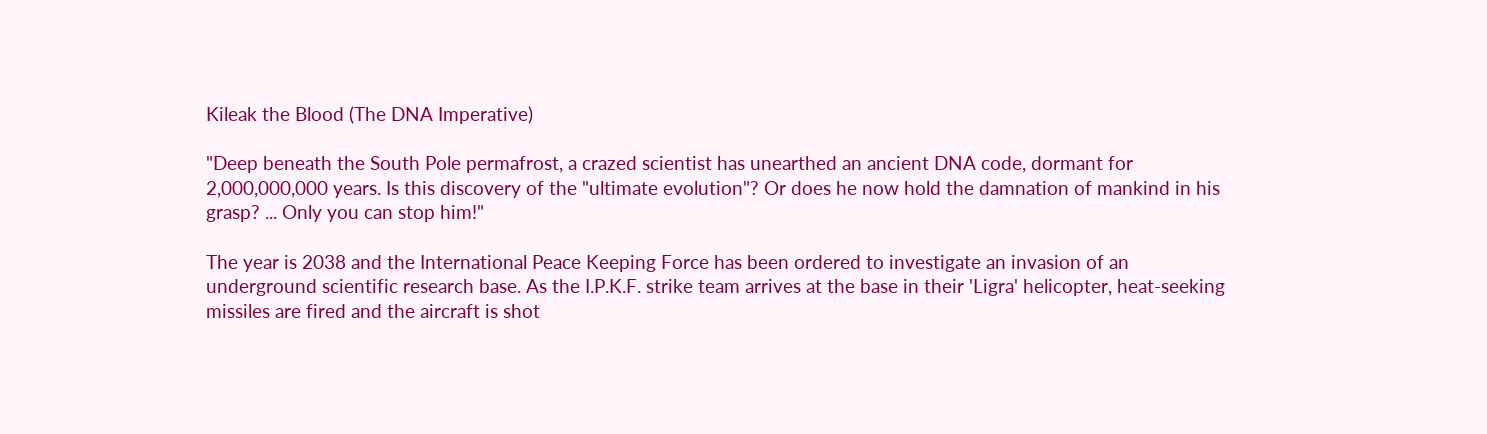Kileak the Blood (The DNA Imperative)

"Deep beneath the South Pole permafrost, a crazed scientist has unearthed an ancient DNA code, dormant for 2,000,000,000 years. Is this discovery of the "ultimate evolution"? Or does he now hold the damnation of mankind in his grasp? ... Only you can stop him!"

The year is 2038 and the International Peace Keeping Force has been ordered to investigate an invasion of an underground scientific research base. As the I.P.K.F. strike team arrives at the base in their 'Ligra' helicopter, heat-seeking missiles are fired and the aircraft is shot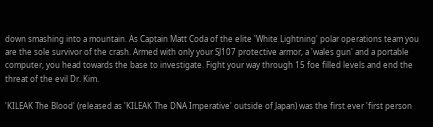down smashing into a mountain. As Captain Matt Coda of the elite 'White Lightning' polar operations team you are the sole survivor of the crash. Armed with only your SJ107 protective armor, a 'wales gun' and a portable computer, you head towards the base to investigate. Fight your way through 15 foe filled levels and end the threat of the evil Dr. Kim.

'KILEAK The Blood' (released as 'KILEAK The DNA Imperative' outside of Japan) was the first ever 'first person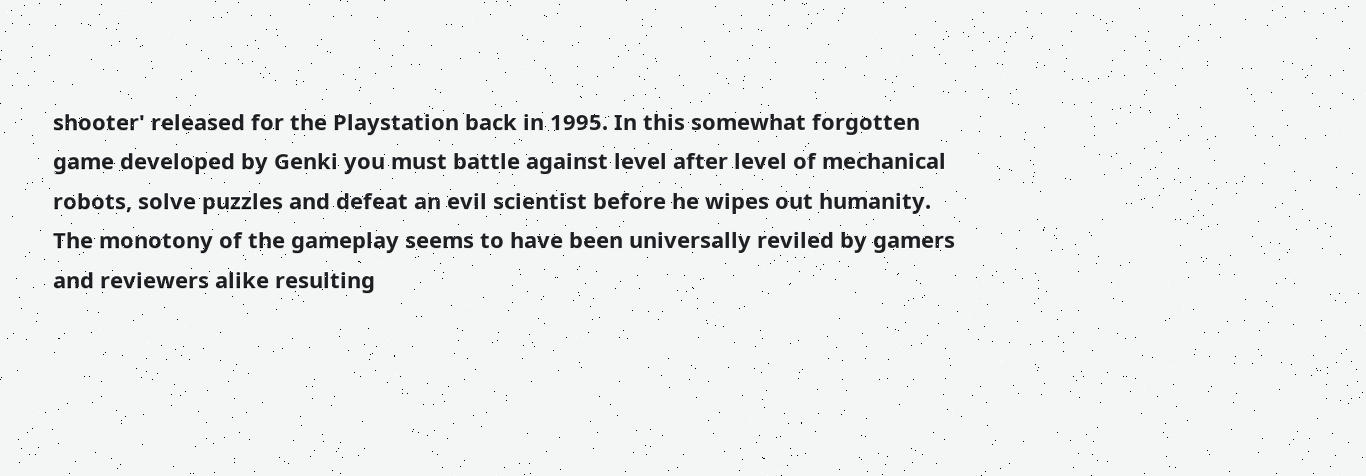shooter' released for the Playstation back in 1995. In this somewhat forgotten game developed by Genki you must battle against level after level of mechanical robots, solve puzzles and defeat an evil scientist before he wipes out humanity. The monotony of the gameplay seems to have been universally reviled by gamers and reviewers alike resulting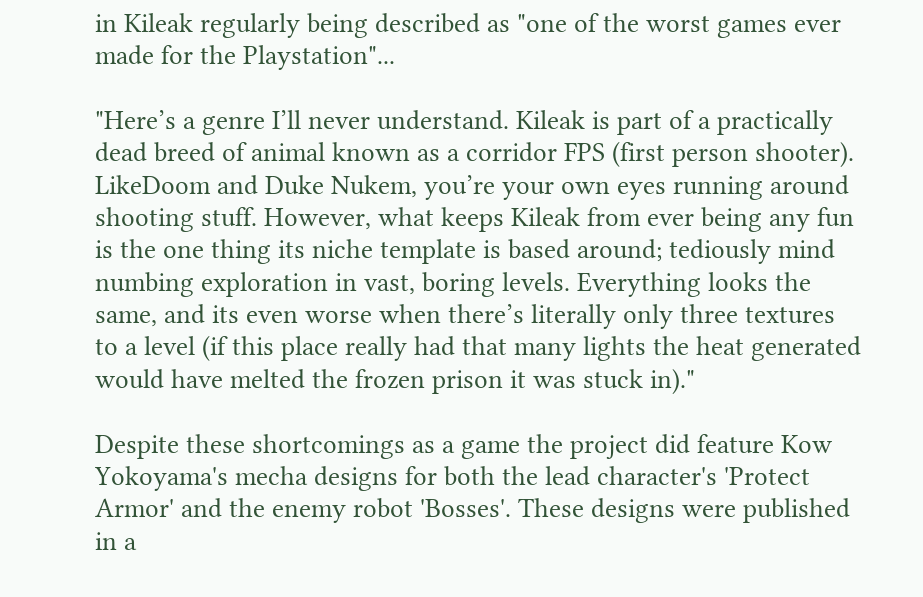in Kileak regularly being described as "one of the worst games ever made for the Playstation"...

"Here’s a genre I’ll never understand. Kileak is part of a practically dead breed of animal known as a corridor FPS (first person shooter). LikeDoom and Duke Nukem, you’re your own eyes running around shooting stuff. However, what keeps Kileak from ever being any fun is the one thing its niche template is based around; tediously mind numbing exploration in vast, boring levels. Everything looks the same, and its even worse when there’s literally only three textures to a level (if this place really had that many lights the heat generated would have melted the frozen prison it was stuck in)."

Despite these shortcomings as a game the project did feature Kow Yokoyama's mecha designs for both the lead character's 'Protect Armor' and the enemy robot 'Bosses'. These designs were published in a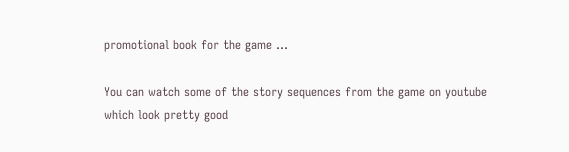promotional book for the game ...

You can watch some of the story sequences from the game on youtube which look pretty good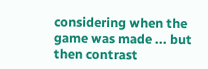considering when the game was made ... but then contrast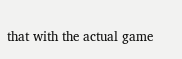that with the actual game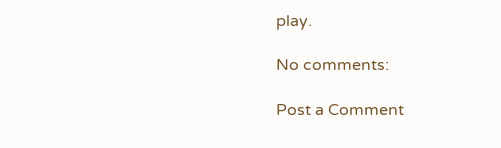play.

No comments:

Post a Comment